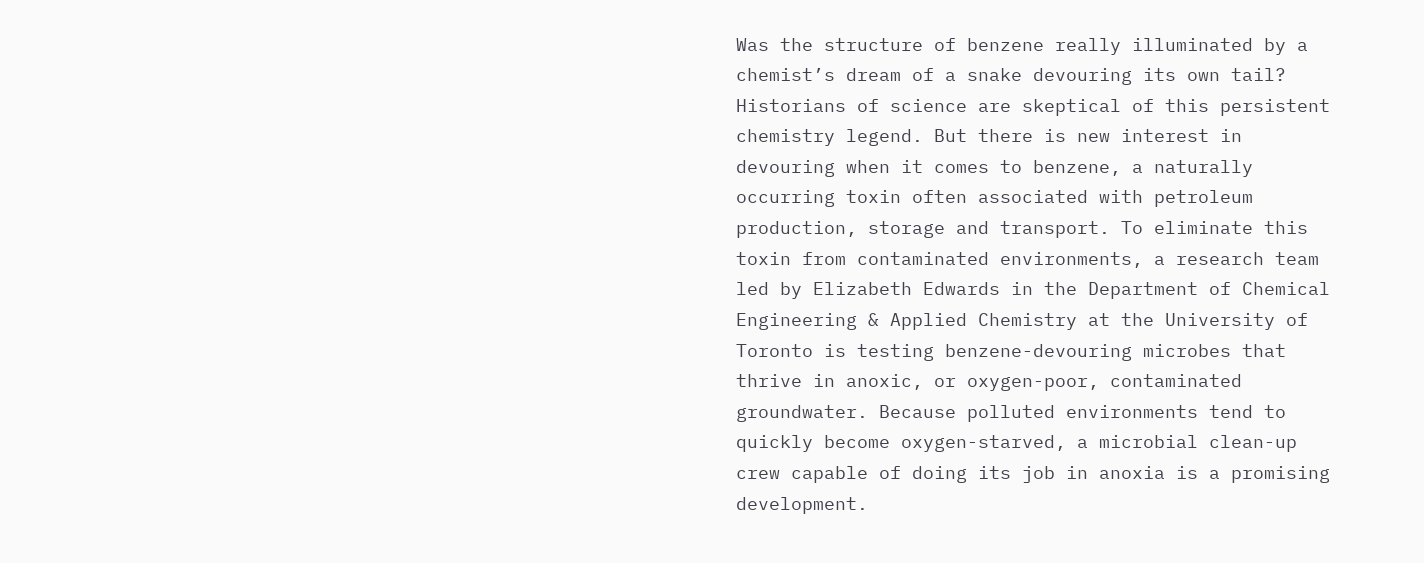Was the structure of benzene really illuminated by a chemist’s dream of a snake devouring its own tail? Historians of science are skeptical of this persistent chemistry legend. But there is new interest in devouring when it comes to benzene, a naturally occurring toxin often associated with petroleum production, storage and transport. To eliminate this toxin from contaminated environments, a research team led by Elizabeth Edwards in the Department of Chemical Engineering & Applied Chemistry at the University of Toronto is testing benzene-devouring microbes that thrive in anoxic, or oxygen-poor, contaminated groundwater. Because polluted environments tend to quickly become oxygen-starved, a microbial clean-up crew capable of doing its job in anoxia is a promising development.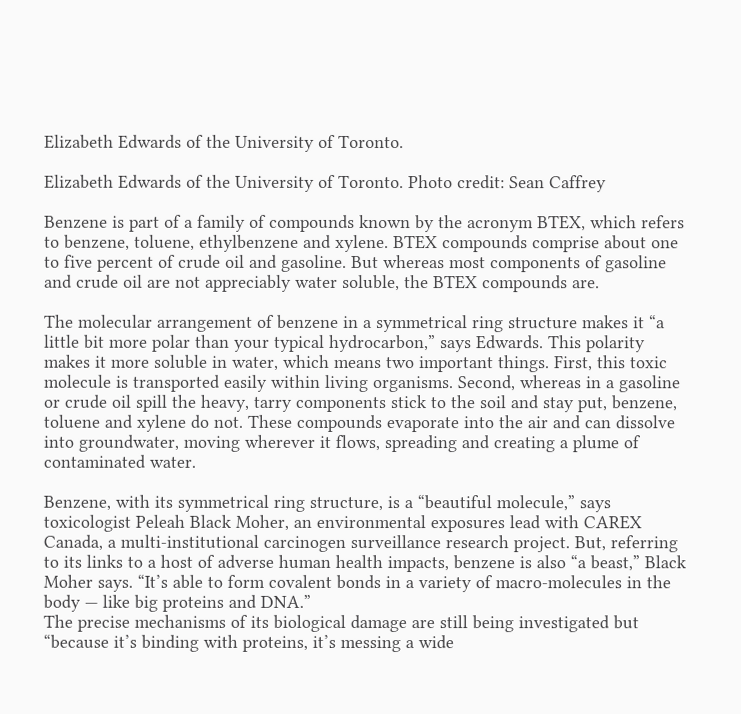Elizabeth Edwards of the University of Toronto.

Elizabeth Edwards of the University of Toronto. Photo credit: Sean Caffrey

Benzene is part of a family of compounds known by the acronym BTEX, which refers to benzene, toluene, ethylbenzene and xylene. BTEX compounds comprise about one to five percent of crude oil and gasoline. But whereas most components of gasoline and crude oil are not appreciably water soluble, the BTEX compounds are.

The molecular arrangement of benzene in a symmetrical ring structure makes it “a little bit more polar than your typical hydrocarbon,” says Edwards. This polarity makes it more soluble in water, which means two important things. First, this toxic molecule is transported easily within living organisms. Second, whereas in a gasoline or crude oil spill the heavy, tarry components stick to the soil and stay put, benzene, toluene and xylene do not. These compounds evaporate into the air and can dissolve into groundwater, moving wherever it flows, spreading and creating a plume of contaminated water.

Benzene, with its symmetrical ring structure, is a “beautiful molecule,” says toxicologist Peleah Black Moher, an environmental exposures lead with CAREX Canada, a multi-institutional carcinogen surveillance research project. But, referring to its links to a host of adverse human health impacts, benzene is also “a beast,” Black Moher says. “It’s able to form covalent bonds in a variety of macro-molecules in the body — like big proteins and DNA.”
The precise mechanisms of its biological damage are still being investigated but “because it’s binding with proteins, it’s messing a wide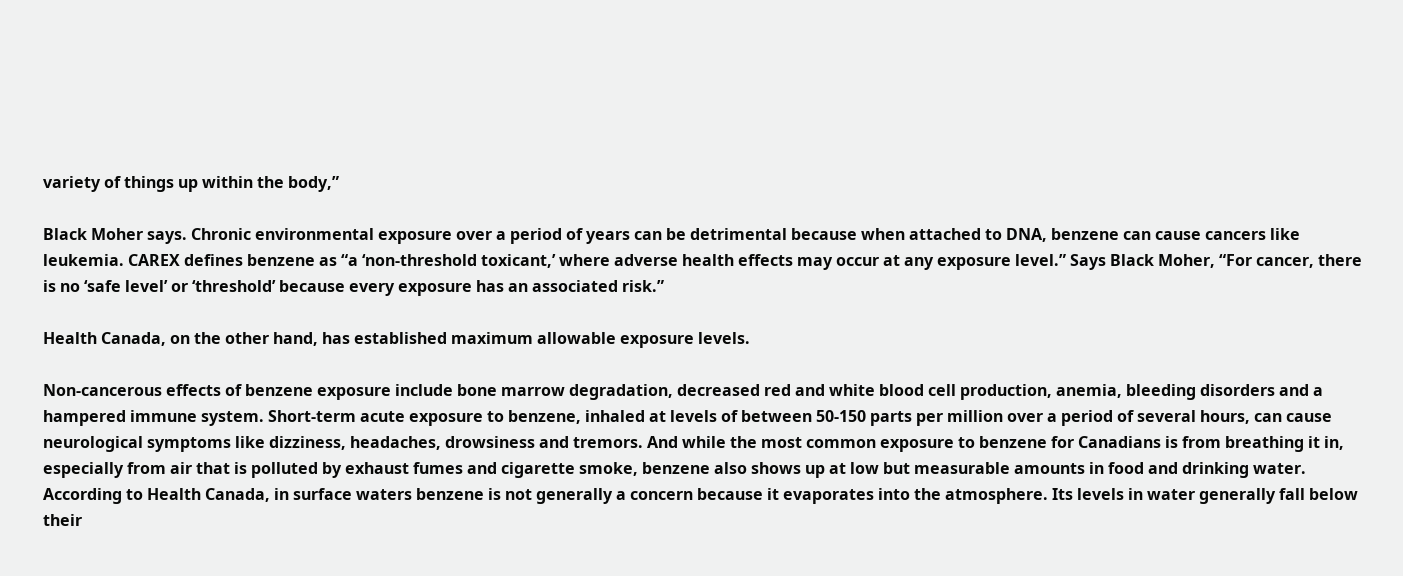variety of things up within the body,”

Black Moher says. Chronic environmental exposure over a period of years can be detrimental because when attached to DNA, benzene can cause cancers like leukemia. CAREX defines benzene as “a ‘non-threshold toxicant,’ where adverse health effects may occur at any exposure level.” Says Black Moher, “For cancer, there is no ‘safe level’ or ‘threshold’ because every exposure has an associated risk.”

Health Canada, on the other hand, has established maximum allowable exposure levels.

Non-cancerous effects of benzene exposure include bone marrow degradation, decreased red and white blood cell production, anemia, bleeding disorders and a hampered immune system. Short-term acute exposure to benzene, inhaled at levels of between 50-150 parts per million over a period of several hours, can cause neurological symptoms like dizziness, headaches, drowsiness and tremors. And while the most common exposure to benzene for Canadians is from breathing it in, especially from air that is polluted by exhaust fumes and cigarette smoke, benzene also shows up at low but measurable amounts in food and drinking water. According to Health Canada, in surface waters benzene is not generally a concern because it evaporates into the atmosphere. Its levels in water generally fall below their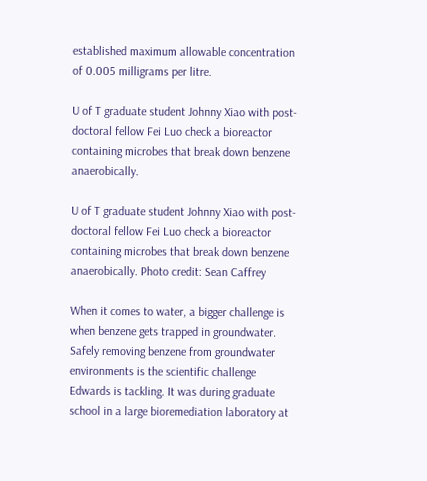established maximum allowable concentration of 0.005 milligrams per litre.

U of T graduate student Johnny Xiao with post-doctoral fellow Fei Luo check a bioreactor containing microbes that break down benzene anaerobically.

U of T graduate student Johnny Xiao with post-doctoral fellow Fei Luo check a bioreactor containing microbes that break down benzene anaerobically. Photo credit: Sean Caffrey

When it comes to water, a bigger challenge is when benzene gets trapped in groundwater. Safely removing benzene from groundwater environments is the scientific challenge Edwards is tackling. It was during graduate school in a large bioremediation laboratory at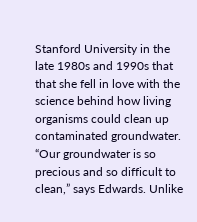Stanford University in the late 1980s and 1990s that that she fell in love with the science behind how living organisms could clean up contaminated groundwater. “Our groundwater is so precious and so difficult to clean,” says Edwards. Unlike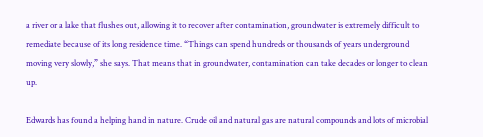a river or a lake that flushes out, allowing it to recover after contamination, groundwater is extremely difficult to remediate because of its long residence time. “Things can spend hundreds or thousands of years underground moving very slowly,” she says. That means that in groundwater, contamination can take decades or longer to clean up.

Edwards has found a helping hand in nature. Crude oil and natural gas are natural compounds and lots of microbial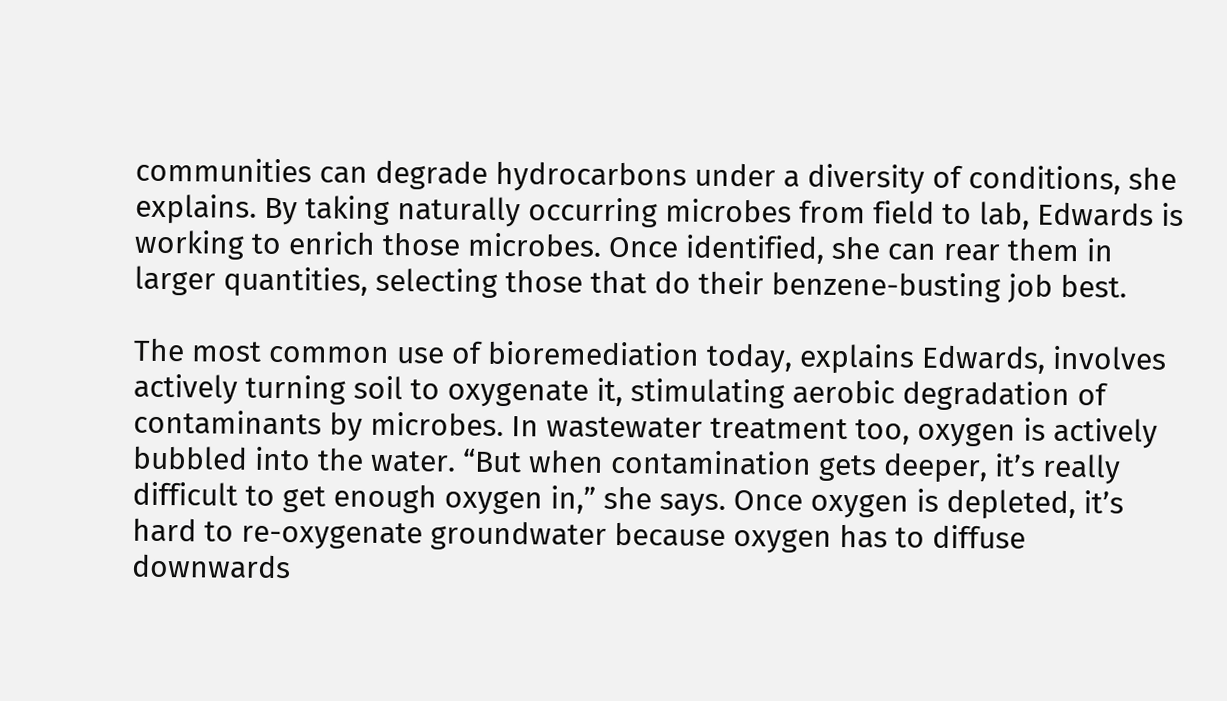communities can degrade hydrocarbons under a diversity of conditions, she explains. By taking naturally occurring microbes from field to lab, Edwards is working to enrich those microbes. Once identified, she can rear them in larger quantities, selecting those that do their benzene-busting job best.

The most common use of bioremediation today, explains Edwards, involves actively turning soil to oxygenate it, stimulating aerobic degradation of contaminants by microbes. In wastewater treatment too, oxygen is actively bubbled into the water. “But when contamination gets deeper, it’s really difficult to get enough oxygen in,” she says. Once oxygen is depleted, it’s hard to re-oxygenate groundwater because oxygen has to diffuse downwards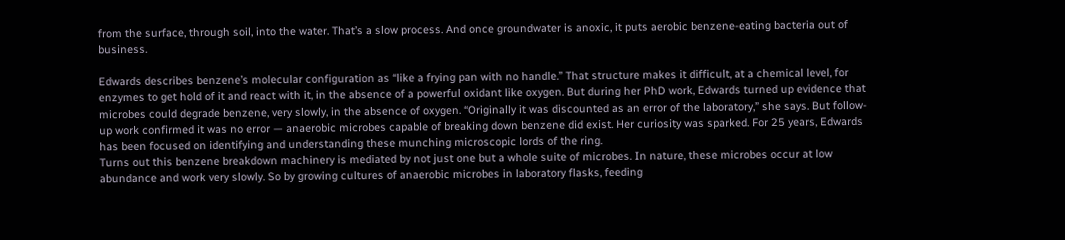from the surface, through soil, into the water. That’s a slow process. And once groundwater is anoxic, it puts aerobic benzene-eating bacteria out of business.

Edwards describes benzene’s molecular configuration as “like a frying pan with no handle.” That structure makes it difficult, at a chemical level, for enzymes to get hold of it and react with it, in the absence of a powerful oxidant like oxygen. But during her PhD work, Edwards turned up evidence that microbes could degrade benzene, very slowly, in the absence of oxygen. “Originally it was discounted as an error of the laboratory,” she says. But follow-up work confirmed it was no error — anaerobic microbes capable of breaking down benzene did exist. Her curiosity was sparked. For 25 years, Edwards has been focused on identifying and understanding these munching microscopic lords of the ring.
Turns out this benzene breakdown machinery is mediated by not just one but a whole suite of microbes. In nature, these microbes occur at low abundance and work very slowly. So by growing cultures of anaerobic microbes in laboratory flasks, feeding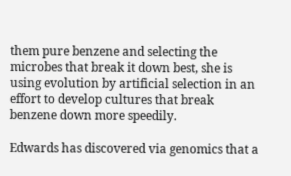them pure benzene and selecting the microbes that break it down best, she is using evolution by artificial selection in an effort to develop cultures that break benzene down more speedily.

Edwards has discovered via genomics that a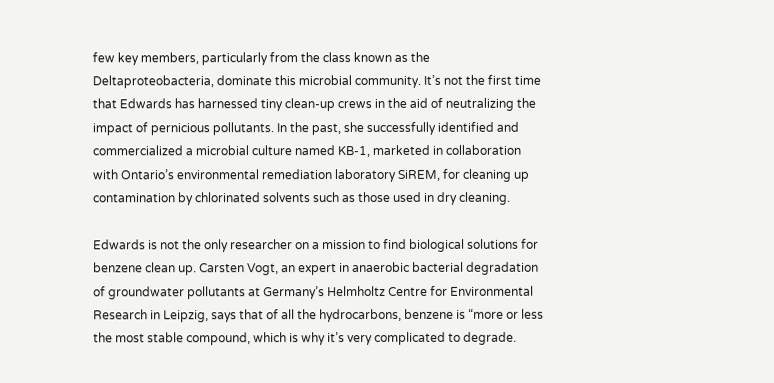few key members, particularly from the class known as the Deltaproteobacteria, dominate this microbial community. It’s not the first time that Edwards has harnessed tiny clean-up crews in the aid of neutralizing the impact of pernicious pollutants. In the past, she successfully identified and commercialized a microbial culture named KB-1, marketed in collaboration with Ontario’s environmental remediation laboratory SiREM, for cleaning up contamination by chlorinated solvents such as those used in dry cleaning.

Edwards is not the only researcher on a mission to find biological solutions for benzene clean up. Carsten Vogt, an expert in anaerobic bacterial degradation of groundwater pollutants at Germany’s Helmholtz Centre for Environmental Research in Leipzig, says that of all the hydrocarbons, benzene is “more or less the most stable compound, which is why it’s very complicated to degrade.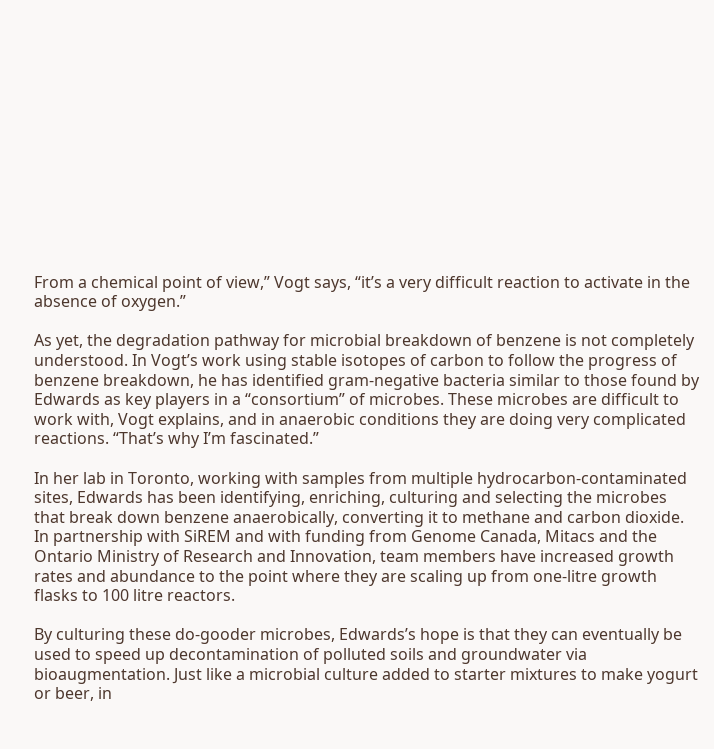From a chemical point of view,” Vogt says, “it’s a very difficult reaction to activate in the absence of oxygen.”

As yet, the degradation pathway for microbial breakdown of benzene is not completely understood. In Vogt’s work using stable isotopes of carbon to follow the progress of benzene breakdown, he has identified gram-negative bacteria similar to those found by Edwards as key players in a “consortium” of microbes. These microbes are difficult to work with, Vogt explains, and in anaerobic conditions they are doing very complicated reactions. “That’s why I’m fascinated.”

In her lab in Toronto, working with samples from multiple hydrocarbon-contaminated sites, Edwards has been identifying, enriching, culturing and selecting the microbes that break down benzene anaerobically, converting it to methane and carbon dioxide. In partnership with SiREM and with funding from Genome Canada, Mitacs and the Ontario Ministry of Research and Innovation, team members have increased growth rates and abundance to the point where they are scaling up from one-litre growth flasks to 100 litre reactors.

By culturing these do-gooder microbes, Edwards’s hope is that they can eventually be used to speed up decontamination of polluted soils and groundwater via bioaugmentation. Just like a microbial culture added to starter mixtures to make yogurt or beer, in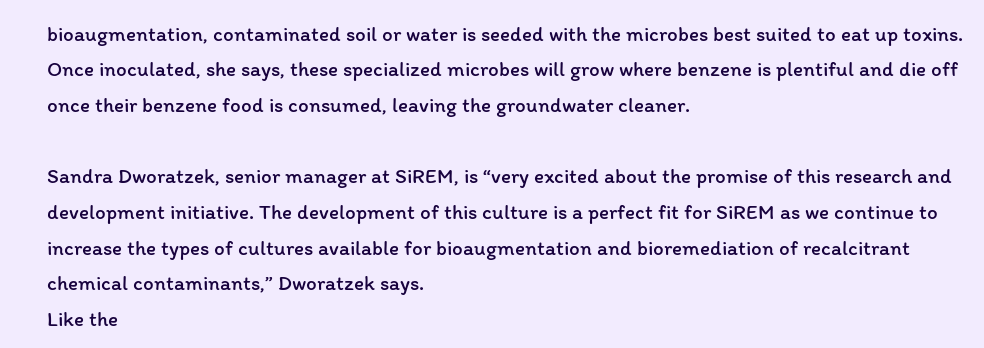bioaugmentation, contaminated soil or water is seeded with the microbes best suited to eat up toxins. Once inoculated, she says, these specialized microbes will grow where benzene is plentiful and die off once their benzene food is consumed, leaving the groundwater cleaner.

Sandra Dworatzek, senior manager at SiREM, is “very excited about the promise of this research and development initiative. The development of this culture is a perfect fit for SiREM as we continue to increase the types of cultures available for bioaugmentation and bioremediation of recalcitrant chemical contaminants,” Dworatzek says.
Like the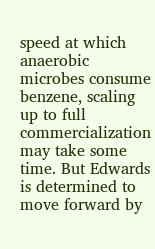speed at which anaerobic microbes consume benzene, scaling up to full commercialization may take some time. But Edwards is determined to move forward by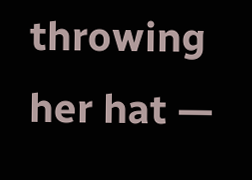throwing her hat —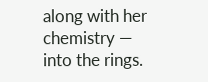along with her chemistry — into the rings.